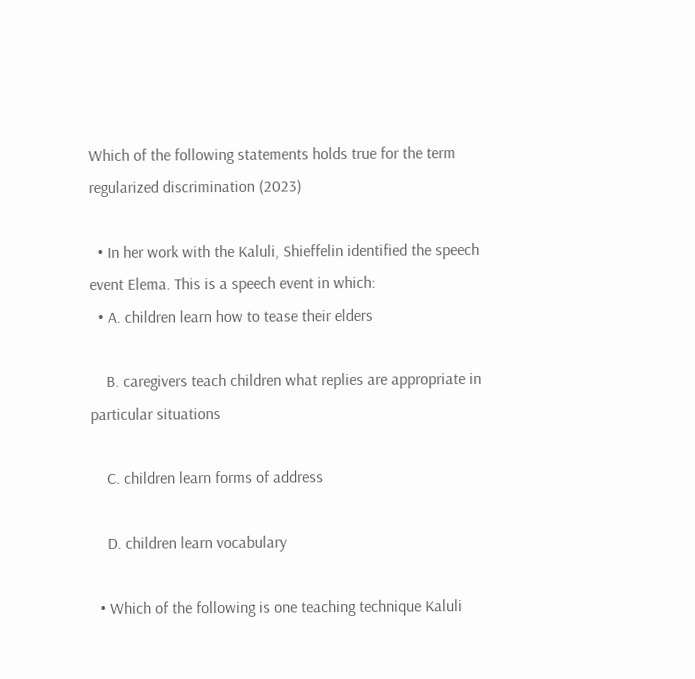Which of the following statements holds true for the term regularized discrimination (2023)

  • In her work with the Kaluli, Shieffelin identified the speech event Elema. This is a speech event in which:
  • A. children learn how to tease their elders

    B. caregivers teach children what replies are appropriate in particular situations

    C. children learn forms of address

    D. children learn vocabulary

  • Which of the following is one teaching technique Kaluli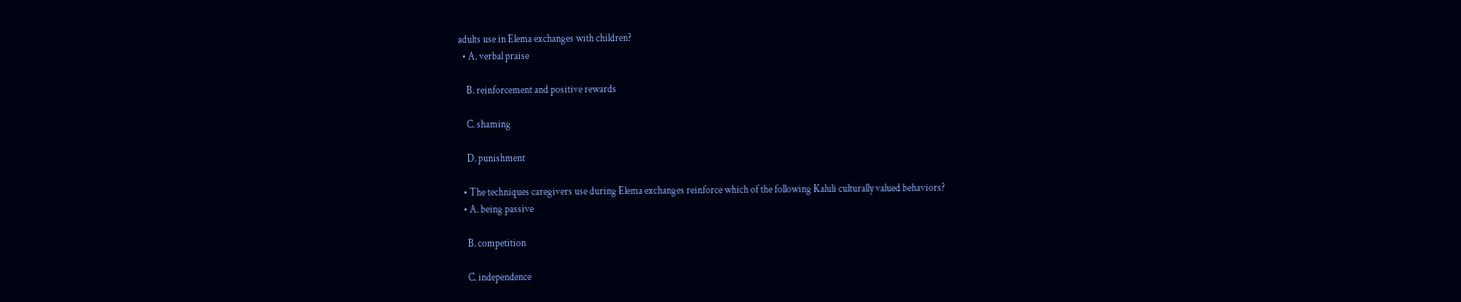adults use in Elema exchanges with children?
  • A. verbal praise

    B. reinforcement and positive rewards

    C. shaming

    D. punishment

  • The techniques caregivers use during Elema exchanges reinforce which of the following Kaluli culturally valued behaviors?
  • A. being passive

    B. competition

    C. independence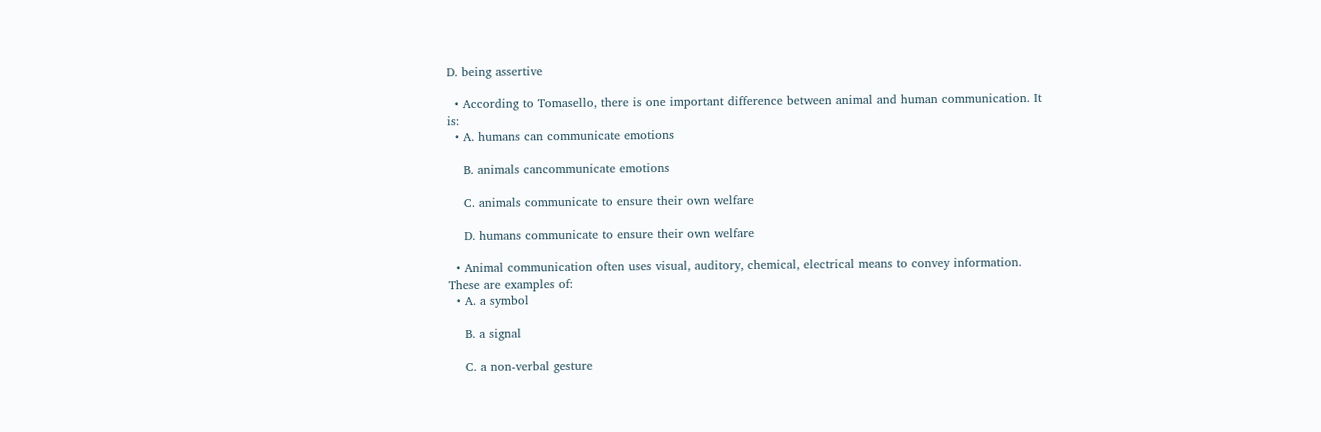D. being assertive

  • According to Tomasello, there is one important difference between animal and human communication. It is:
  • A. humans can communicate emotions

    B. animals cancommunicate emotions

    C. animals communicate to ensure their own welfare

    D. humans communicate to ensure their own welfare

  • Animal communication often uses visual, auditory, chemical, electrical means to convey information. These are examples of:
  • A. a symbol

    B. a signal

    C. a non-verbal gesture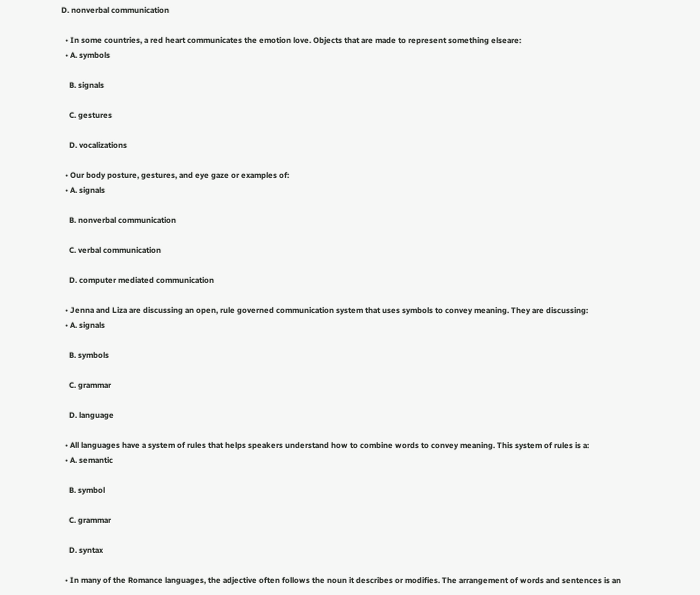D. nonverbal communication

  • In some countries, a red heart communicates the emotion love. Objects that are made to represent something elseare:
  • A. symbols

    B. signals

    C. gestures

    D. vocalizations

  • Our body posture, gestures, and eye gaze or examples of:
  • A. signals

    B. nonverbal communication

    C. verbal communication

    D. computer mediated communication

  • Jenna and Liza are discussing an open, rule governed communication system that uses symbols to convey meaning. They are discussing:
  • A. signals

    B. symbols

    C. grammar

    D. language

  • All languages have a system of rules that helps speakers understand how to combine words to convey meaning. This system of rules is a:
  • A. semantic

    B. symbol

    C. grammar

    D. syntax

  • In many of the Romance languages, the adjective often follows the noun it describes or modifies. The arrangement of words and sentences is an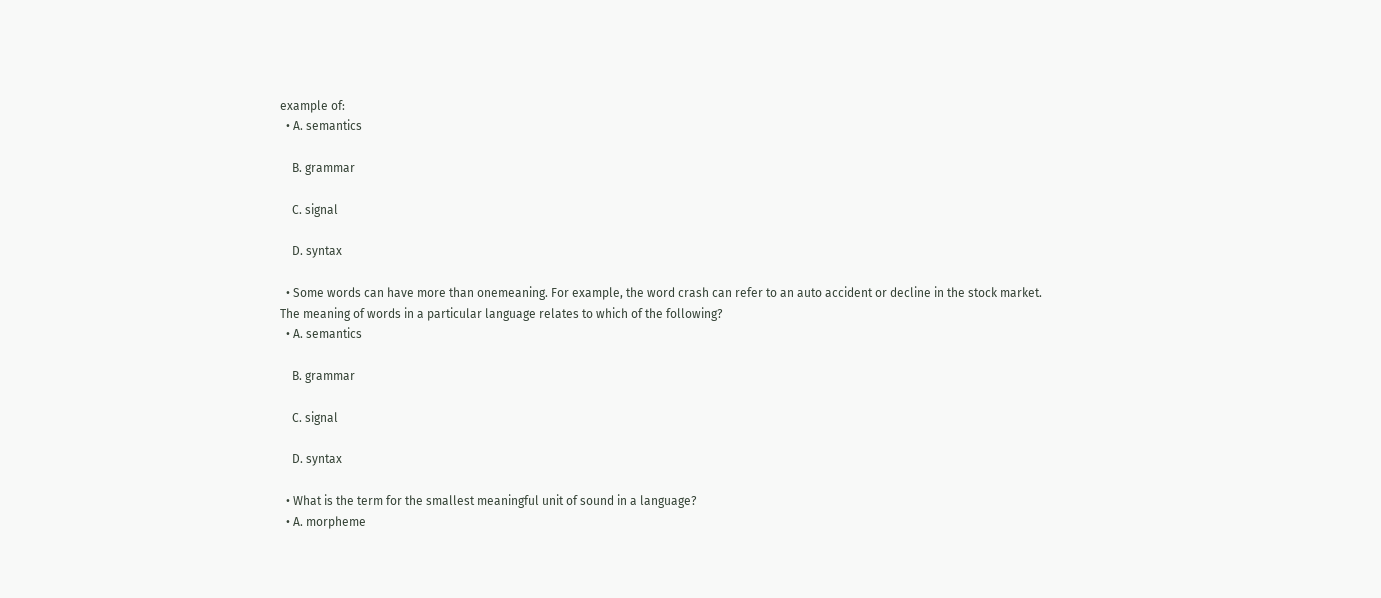example of:
  • A. semantics

    B. grammar

    C. signal

    D. syntax

  • Some words can have more than onemeaning. For example, the word crash can refer to an auto accident or decline in the stock market. The meaning of words in a particular language relates to which of the following?
  • A. semantics

    B. grammar

    C. signal

    D. syntax

  • What is the term for the smallest meaningful unit of sound in a language?
  • A. morpheme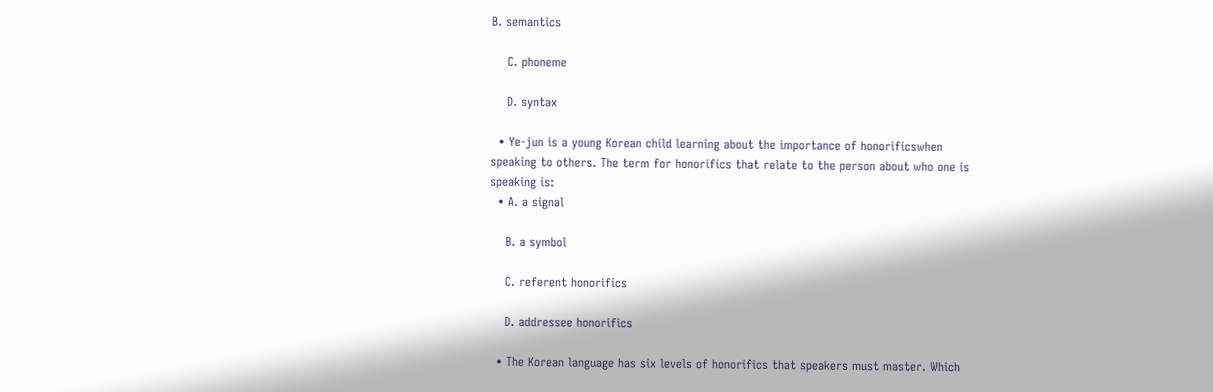B. semantics

    C. phoneme

    D. syntax

  • Ye-jun is a young Korean child learning about the importance of honorificswhen speaking to others. The term for honorifics that relate to the person about who one is speaking is:
  • A. a signal

    B. a symbol

    C. referent honorifics

    D. addressee honorifics

  • The Korean language has six levels of honorifics that speakers must master. Which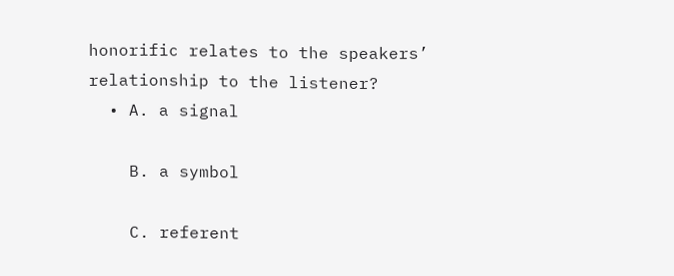honorific relates to the speakers’ relationship to the listener?
  • A. a signal

    B. a symbol

    C. referent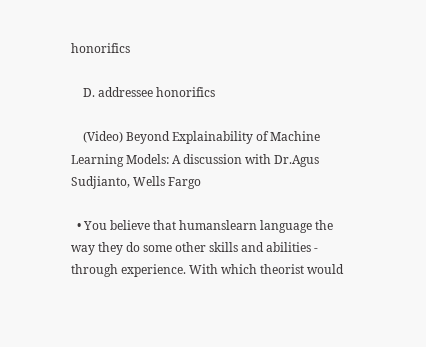honorifics

    D. addressee honorifics

    (Video) Beyond Explainability of Machine Learning Models: A discussion with Dr.Agus Sudjianto, Wells Fargo

  • You believe that humanslearn language the way they do some other skills and abilities - through experience. With which theorist would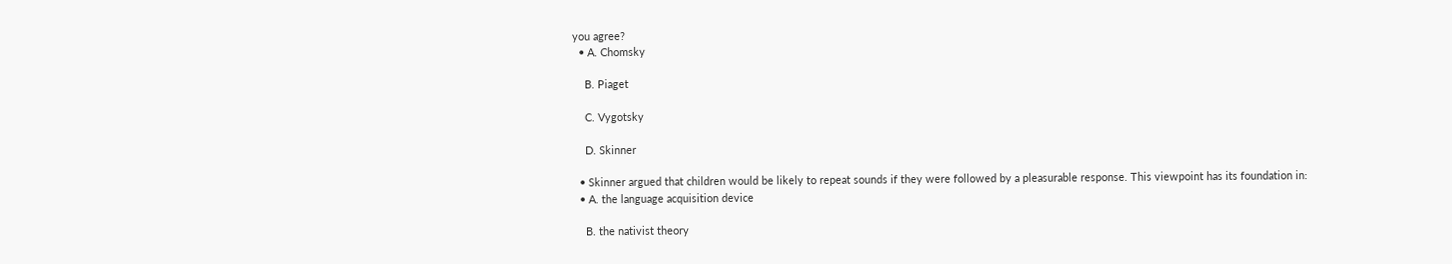you agree?
  • A. Chomsky

    B. Piaget

    C. Vygotsky

    D. Skinner

  • Skinner argued that children would be likely to repeat sounds if they were followed by a pleasurable response. This viewpoint has its foundation in:
  • A. the language acquisition device

    B. the nativist theory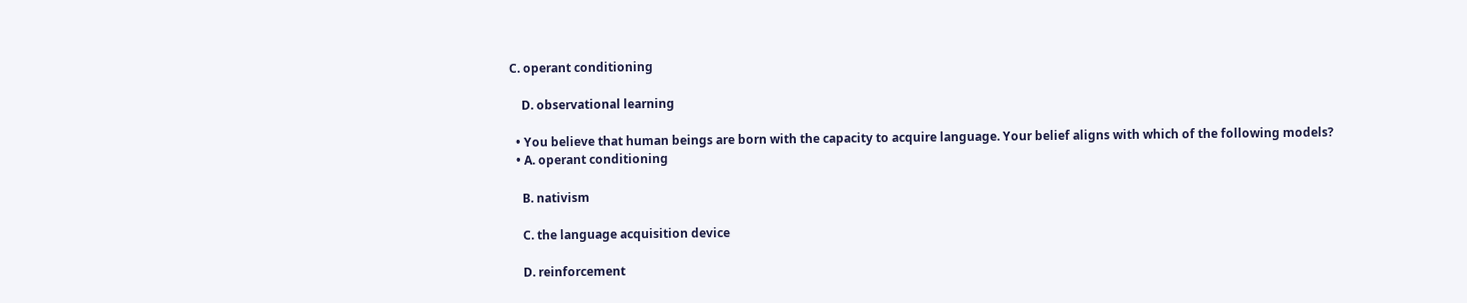C. operant conditioning

    D. observational learning

  • You believe that human beings are born with the capacity to acquire language. Your belief aligns with which of the following models?
  • A. operant conditioning

    B. nativism

    C. the language acquisition device

    D. reinforcement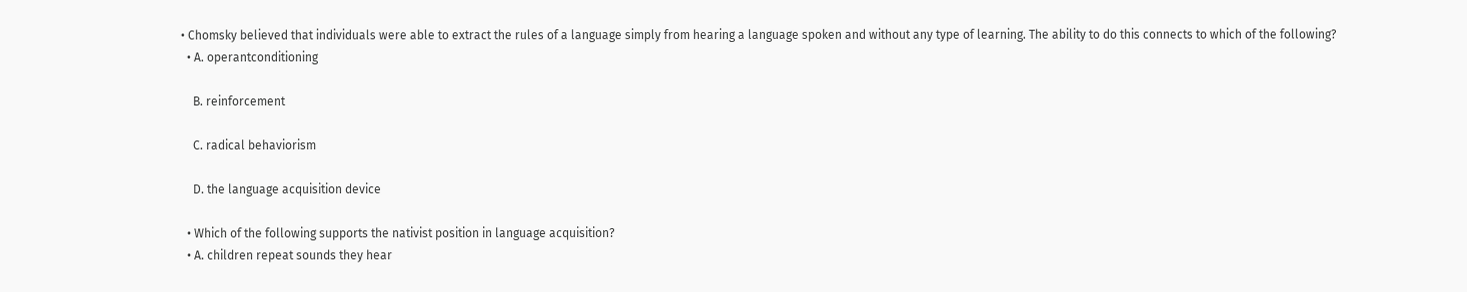• Chomsky believed that individuals were able to extract the rules of a language simply from hearing a language spoken and without any type of learning. The ability to do this connects to which of the following?
  • A. operantconditioning

    B. reinforcement

    C. radical behaviorism

    D. the language acquisition device

  • Which of the following supports the nativist position in language acquisition?
  • A. children repeat sounds they hear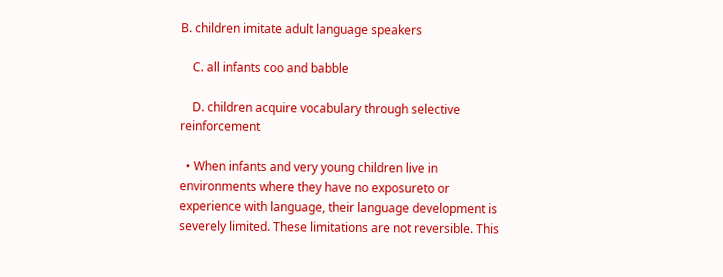B. children imitate adult language speakers

    C. all infants coo and babble

    D. children acquire vocabulary through selective reinforcement

  • When infants and very young children live in environments where they have no exposureto or experience with language, their language development is severely limited. These limitations are not reversible. This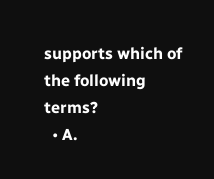supports which of the following terms?
  • A.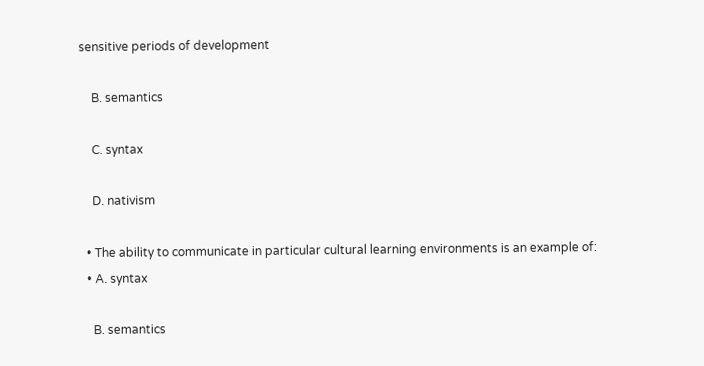sensitive periods of development

    B. semantics

    C. syntax

    D. nativism

  • The ability to communicate in particular cultural learning environments is an example of:
  • A. syntax

    B. semantics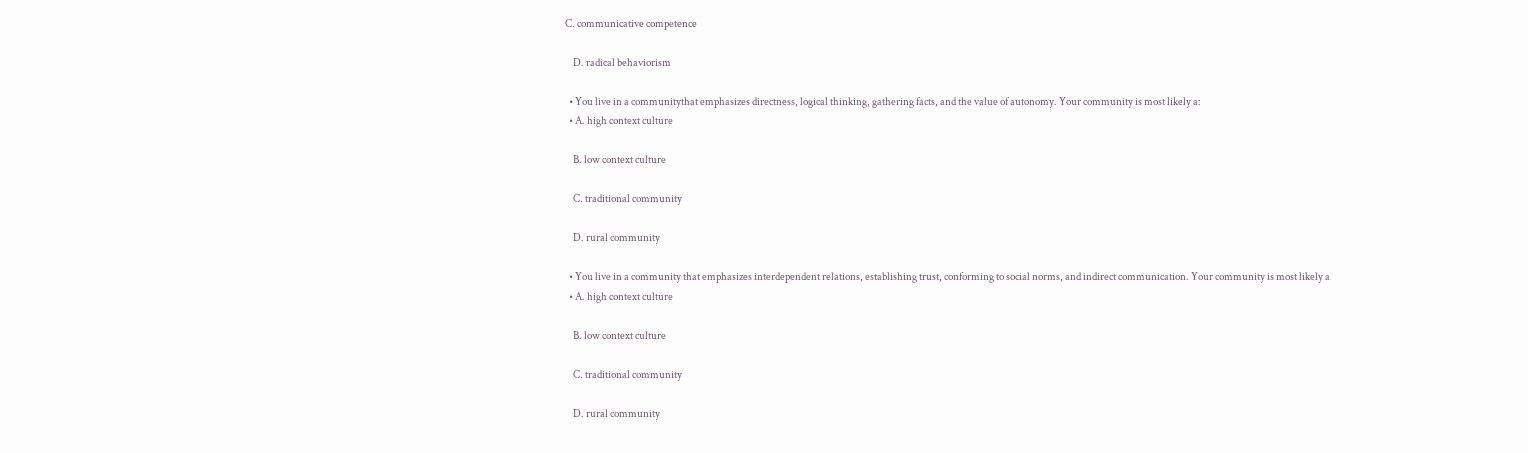C. communicative competence

    D. radical behaviorism

  • You live in a communitythat emphasizes directness, logical thinking, gathering facts, and the value of autonomy. Your community is most likely a:
  • A. high context culture

    B. low context culture

    C. traditional community

    D. rural community

  • You live in a community that emphasizes interdependent relations, establishing trust, conforming to social norms, and indirect communication. Your community is most likely a
  • A. high context culture

    B. low context culture

    C. traditional community

    D. rural community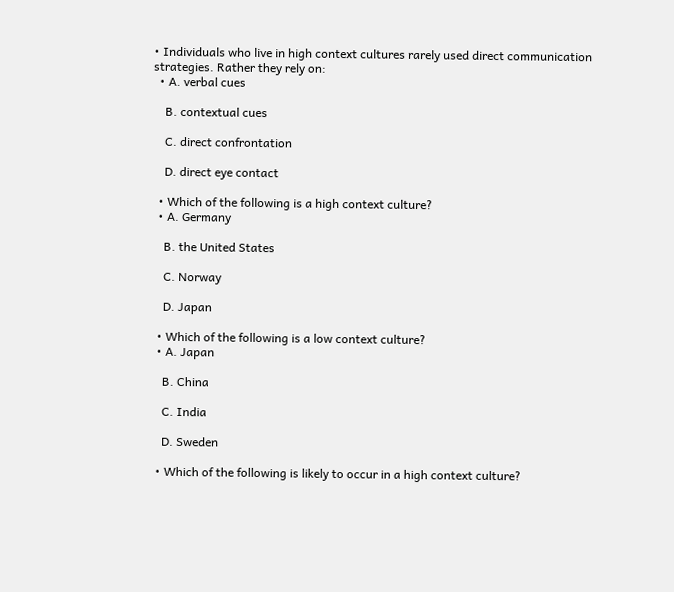• Individuals who live in high context cultures rarely used direct communication strategies. Rather they rely on:
  • A. verbal cues

    B. contextual cues

    C. direct confrontation

    D. direct eye contact

  • Which of the following is a high context culture?
  • A. Germany

    B. the United States

    C. Norway

    D. Japan

  • Which of the following is a low context culture?
  • A. Japan

    B. China

    C. India

    D. Sweden

  • Which of the following is likely to occur in a high context culture?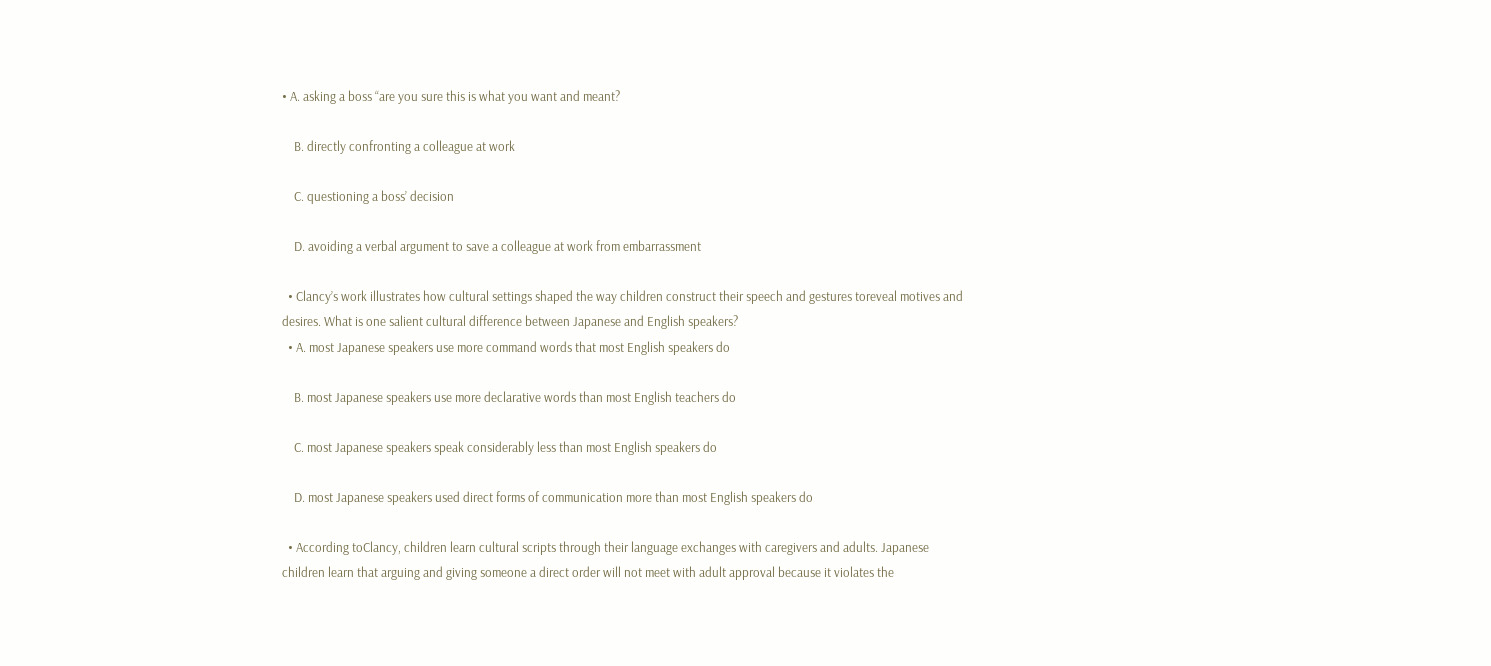• A. asking a boss “are you sure this is what you want and meant?

    B. directly confronting a colleague at work

    C. questioning a boss’ decision

    D. avoiding a verbal argument to save a colleague at work from embarrassment

  • Clancy’s work illustrates how cultural settings shaped the way children construct their speech and gestures toreveal motives and desires. What is one salient cultural difference between Japanese and English speakers?
  • A. most Japanese speakers use more command words that most English speakers do

    B. most Japanese speakers use more declarative words than most English teachers do

    C. most Japanese speakers speak considerably less than most English speakers do

    D. most Japanese speakers used direct forms of communication more than most English speakers do

  • According toClancy, children learn cultural scripts through their language exchanges with caregivers and adults. Japanese children learn that arguing and giving someone a direct order will not meet with adult approval because it violates the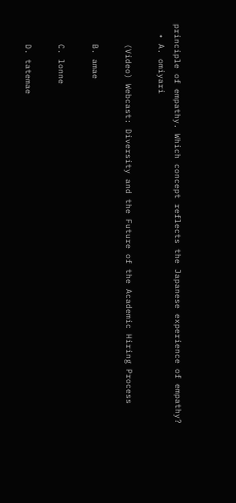principle of empathy. Which concept reflects the Japanese experience of empathy?
  • A. omiyari

    (Video) Webcast: Diversity and the Future of the Academic Hiring Process

    B. amae

    C. lonne

    D. tatemae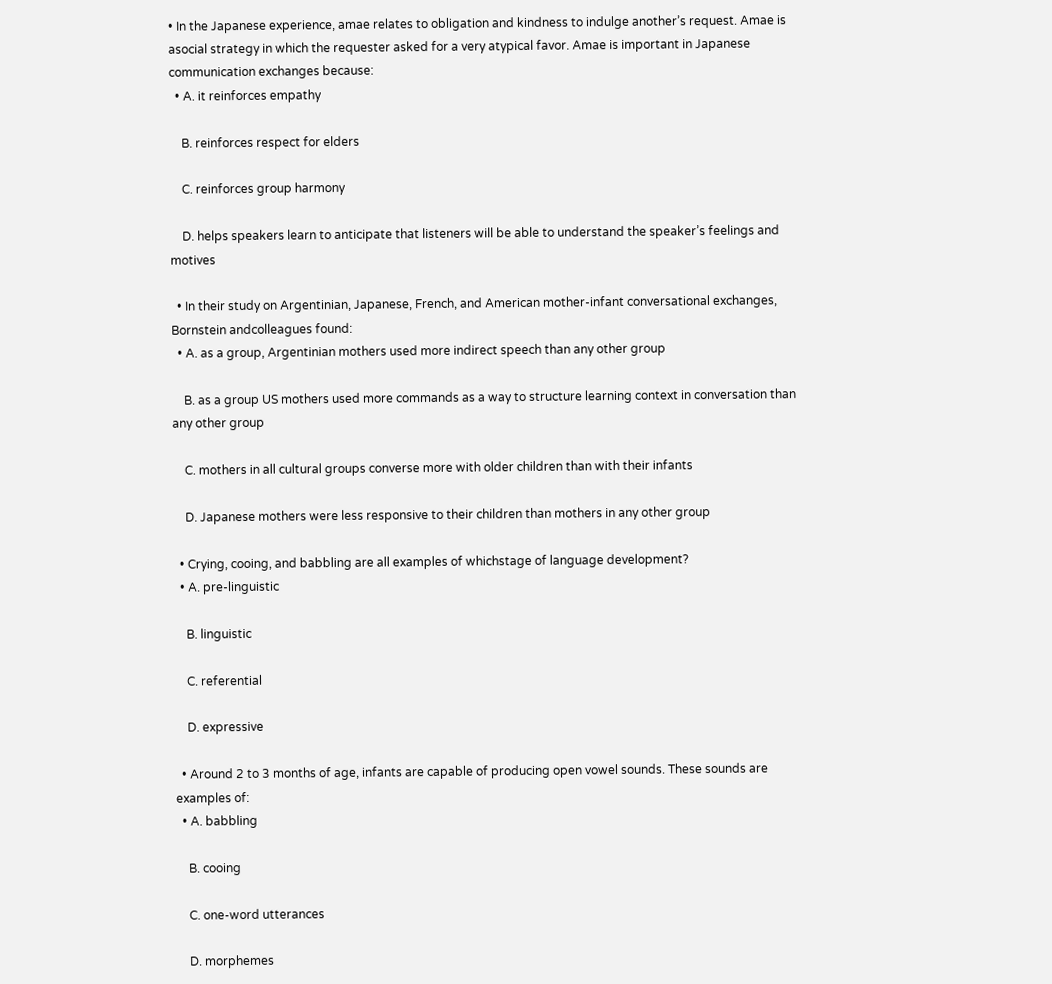• In the Japanese experience, amae relates to obligation and kindness to indulge another’s request. Amae is asocial strategy in which the requester asked for a very atypical favor. Amae is important in Japanese communication exchanges because:
  • A. it reinforces empathy

    B. reinforces respect for elders

    C. reinforces group harmony

    D. helps speakers learn to anticipate that listeners will be able to understand the speaker’s feelings and motives

  • In their study on Argentinian, Japanese, French, and American mother-infant conversational exchanges, Bornstein andcolleagues found:
  • A. as a group, Argentinian mothers used more indirect speech than any other group

    B. as a group US mothers used more commands as a way to structure learning context in conversation than any other group

    C. mothers in all cultural groups converse more with older children than with their infants

    D. Japanese mothers were less responsive to their children than mothers in any other group

  • Crying, cooing, and babbling are all examples of whichstage of language development?
  • A. pre-linguistic

    B. linguistic

    C. referential

    D. expressive

  • Around 2 to 3 months of age, infants are capable of producing open vowel sounds. These sounds are examples of:
  • A. babbling

    B. cooing

    C. one-word utterances

    D. morphemes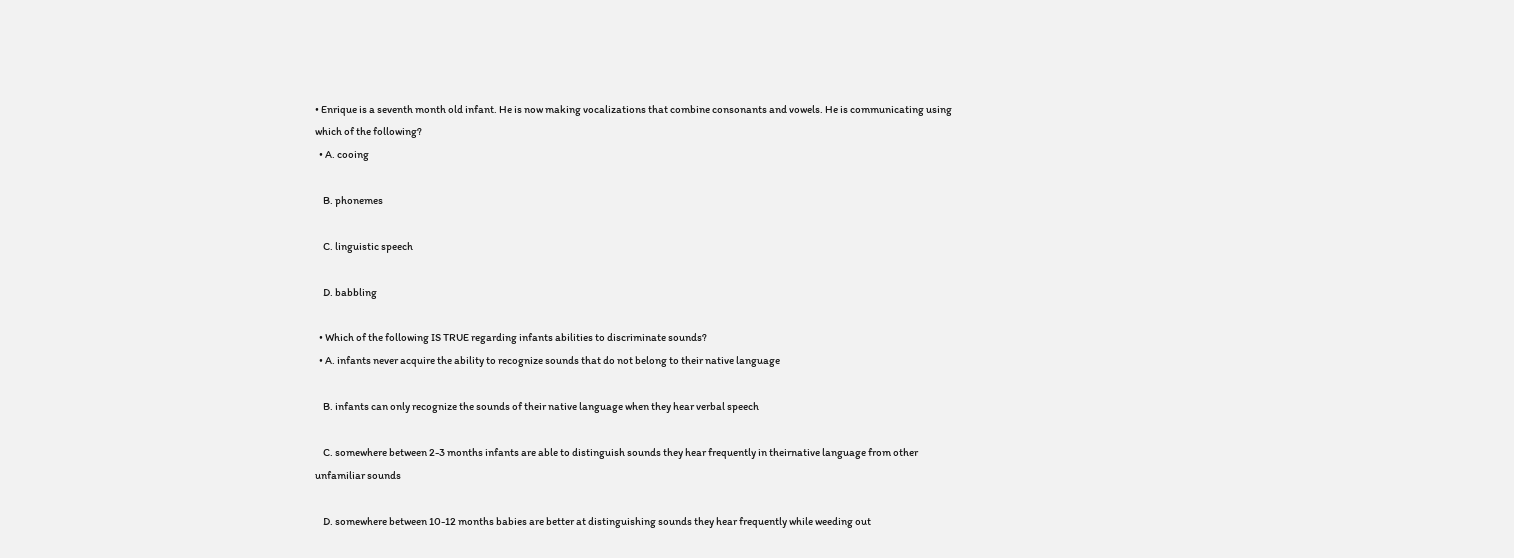• Enrique is a seventh month old infant. He is now making vocalizations that combine consonants and vowels. He is communicating using which of the following?
  • A. cooing

    B. phonemes

    C. linguistic speech

    D. babbling

  • Which of the following IS TRUE regarding infants abilities to discriminate sounds?
  • A. infants never acquire the ability to recognize sounds that do not belong to their native language

    B. infants can only recognize the sounds of their native language when they hear verbal speech

    C. somewhere between 2-3 months infants are able to distinguish sounds they hear frequently in theirnative language from other unfamiliar sounds

    D. somewhere between 10-12 months babies are better at distinguishing sounds they hear frequently while weeding out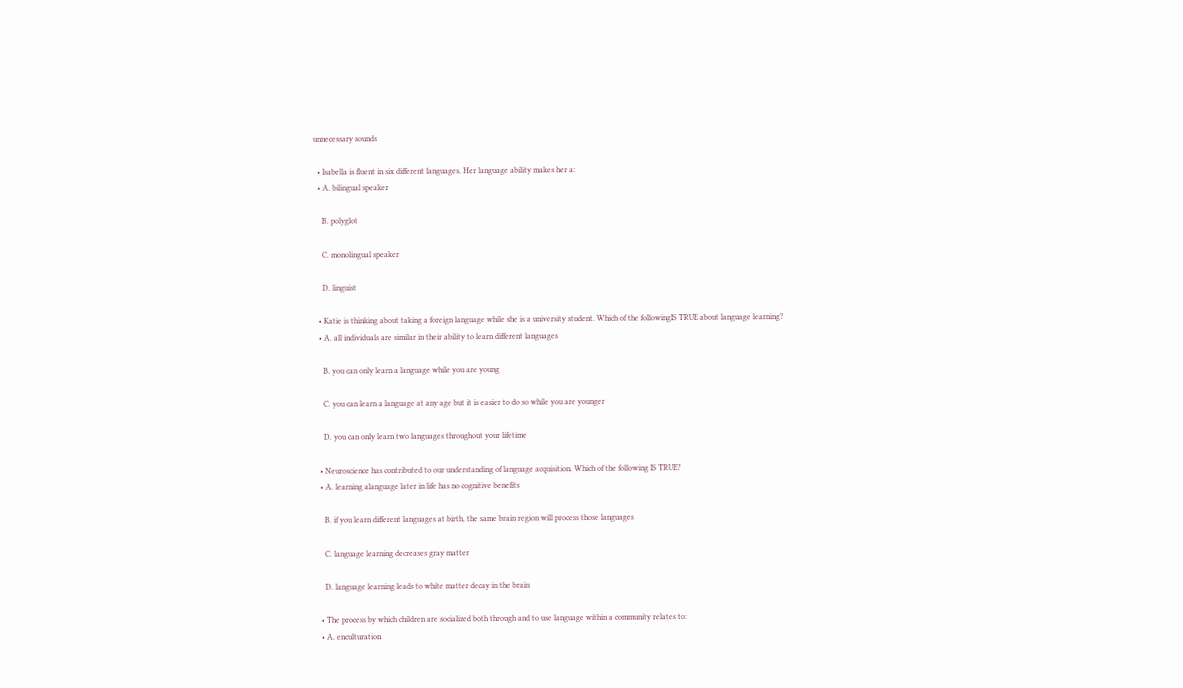unnecessary sounds

  • Isabella is fluent in six different languages. Her language ability makes her a:
  • A. bilingual speaker

    B. polyglot

    C. monolingual speaker

    D. linguist

  • Katie is thinking about taking a foreign language while she is a university student. Which of the followingIS TRUE about language learning?
  • A. all individuals are similar in their ability to learn different languages

    B. you can only learn a language while you are young

    C. you can learn a language at any age but it is easier to do so while you are younger

    D. you can only learn two languages throughout your lifetime

  • Neuroscience has contributed to our understanding of language acquisition. Which of the following IS TRUE?
  • A. learning alanguage later in life has no cognitive benefits

    B. if you learn different languages at birth, the same brain region will process those languages

    C. language learning decreases gray matter

    D. language learning leads to white matter decay in the brain

  • The process by which children are socialized both through and to use language within a community relates to:
  • A. enculturation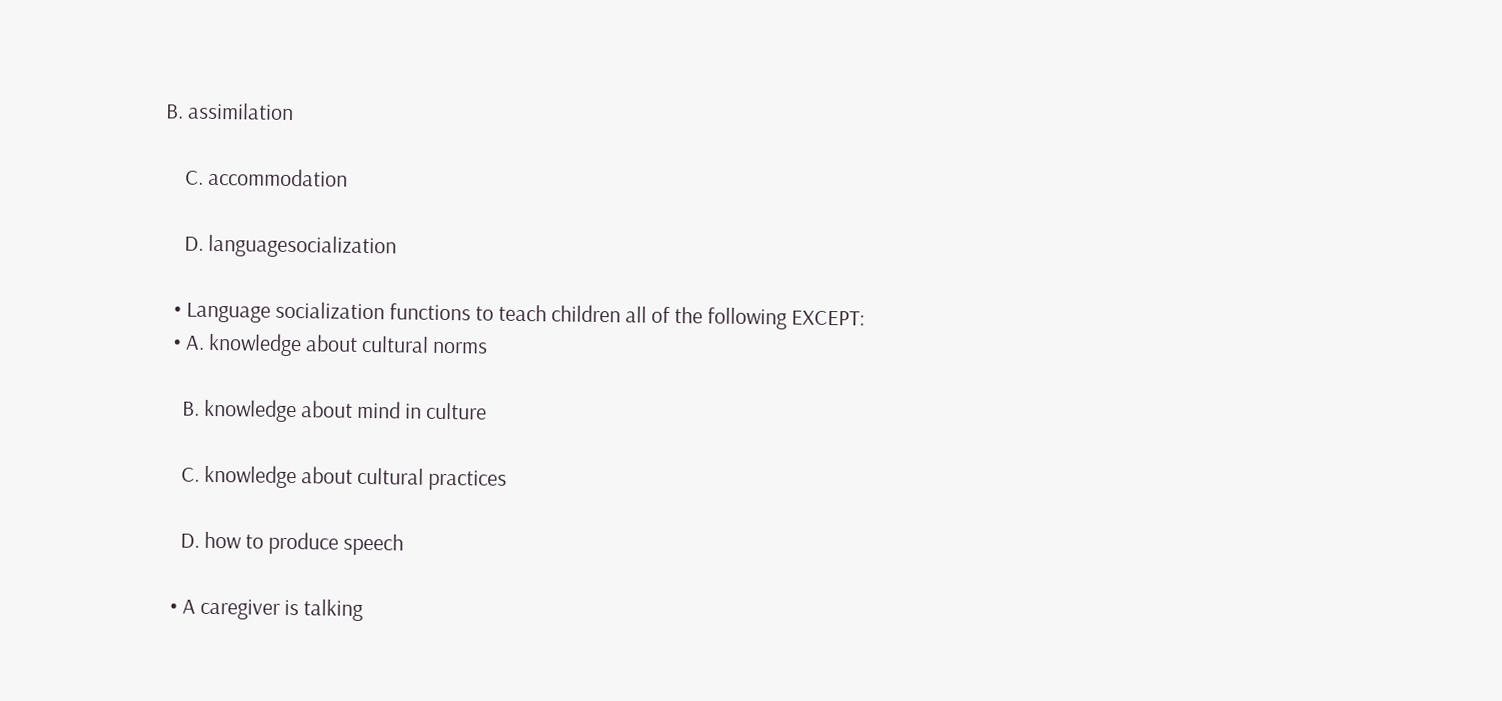B. assimilation

    C. accommodation

    D. languagesocialization

  • Language socialization functions to teach children all of the following EXCEPT:
  • A. knowledge about cultural norms

    B. knowledge about mind in culture

    C. knowledge about cultural practices

    D. how to produce speech

  • A caregiver is talking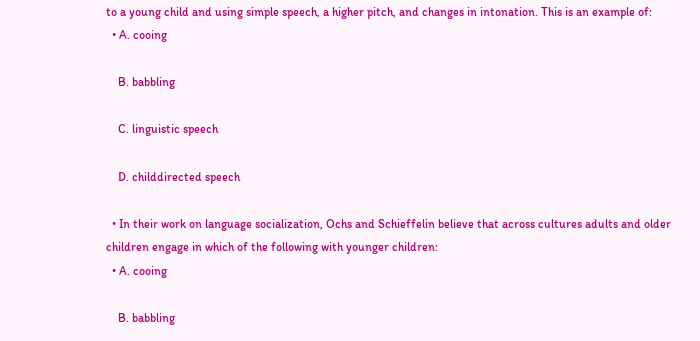to a young child and using simple speech, a higher pitch, and changes in intonation. This is an example of:
  • A. cooing

    B. babbling

    C. linguistic speech

    D. childdirected speech

  • In their work on language socialization, Ochs and Schieffelin believe that across cultures adults and older children engage in which of the following with younger children:
  • A. cooing

    B. babbling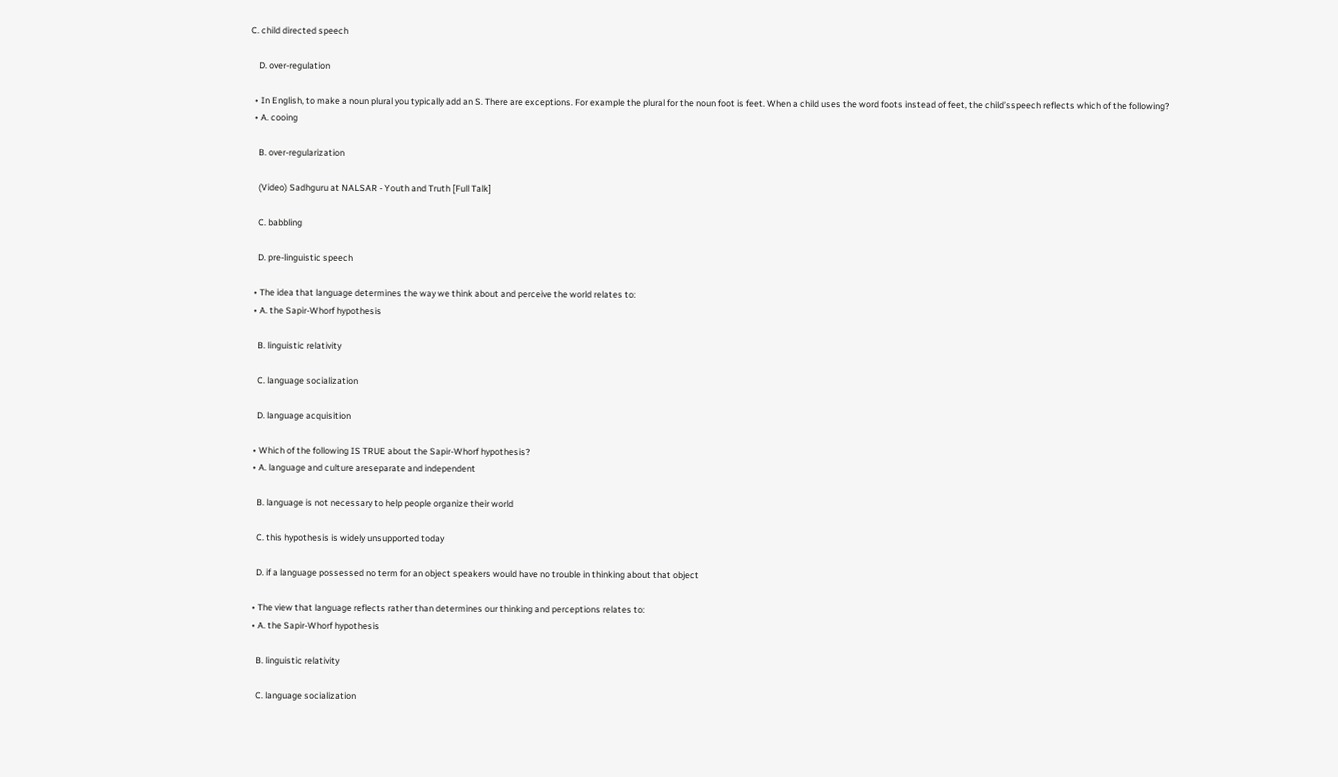C. child directed speech

    D. over-regulation

  • In English, to make a noun plural you typically add an S. There are exceptions. For example the plural for the noun foot is feet. When a child uses the word foots instead of feet, the child’sspeech reflects which of the following?
  • A. cooing

    B. over-regularization

    (Video) Sadhguru at NALSAR - Youth and Truth [Full Talk]

    C. babbling

    D. pre-linguistic speech

  • The idea that language determines the way we think about and perceive the world relates to:
  • A. the Sapir-Whorf hypothesis

    B. linguistic relativity

    C. language socialization

    D. language acquisition

  • Which of the following IS TRUE about the Sapir-Whorf hypothesis?
  • A. language and culture areseparate and independent

    B. language is not necessary to help people organize their world

    C. this hypothesis is widely unsupported today

    D. if a language possessed no term for an object speakers would have no trouble in thinking about that object

  • The view that language reflects rather than determines our thinking and perceptions relates to:
  • A. the Sapir-Whorf hypothesis

    B. linguistic relativity

    C. language socialization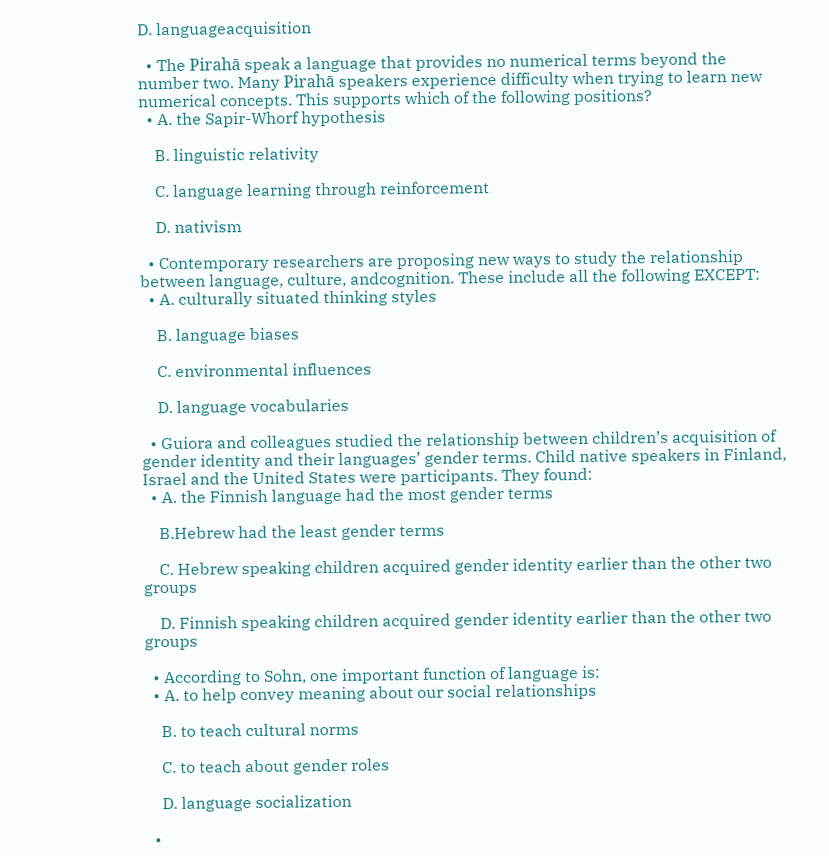D. languageacquisition

  • The Pirahā speak a language that provides no numerical terms beyond the number two. Many Pirahā speakers experience difficulty when trying to learn new numerical concepts. This supports which of the following positions?
  • A. the Sapir-Whorf hypothesis

    B. linguistic relativity

    C. language learning through reinforcement

    D. nativism

  • Contemporary researchers are proposing new ways to study the relationship between language, culture, andcognition. These include all the following EXCEPT:
  • A. culturally situated thinking styles

    B. language biases

    C. environmental influences

    D. language vocabularies

  • Guiora and colleagues studied the relationship between children’s acquisition of gender identity and their languages’ gender terms. Child native speakers in Finland, Israel and the United States were participants. They found:
  • A. the Finnish language had the most gender terms

    B.Hebrew had the least gender terms

    C. Hebrew speaking children acquired gender identity earlier than the other two groups

    D. Finnish speaking children acquired gender identity earlier than the other two groups

  • According to Sohn, one important function of language is:
  • A. to help convey meaning about our social relationships

    B. to teach cultural norms

    C. to teach about gender roles

    D. language socialization

  •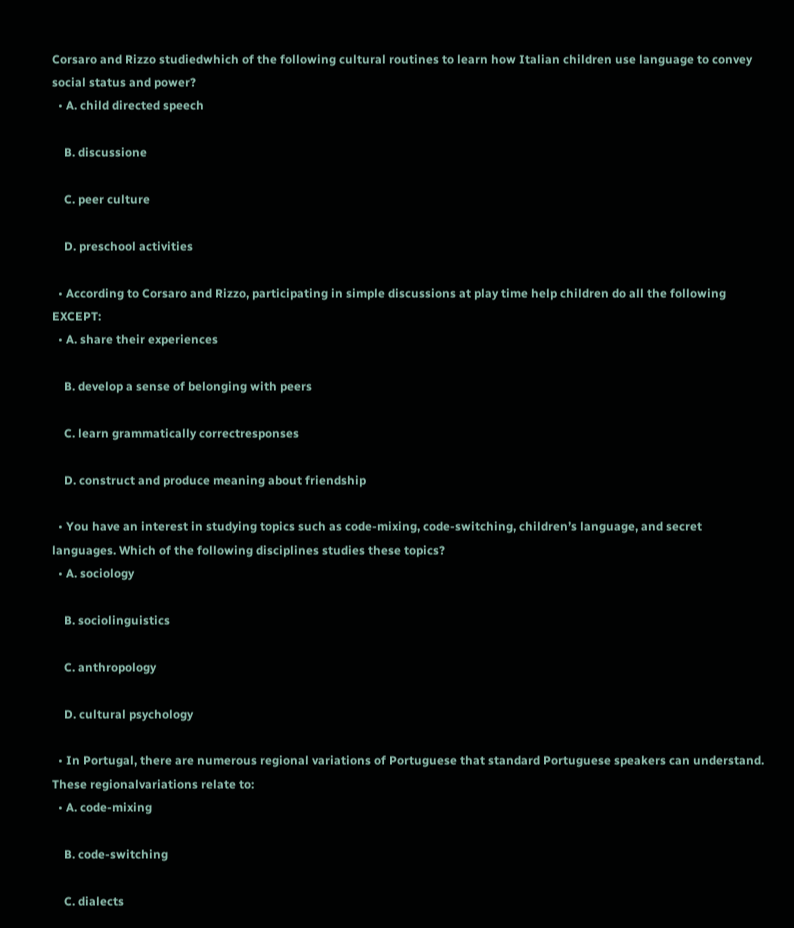Corsaro and Rizzo studiedwhich of the following cultural routines to learn how Italian children use language to convey social status and power?
  • A. child directed speech

    B. discussione

    C. peer culture

    D. preschool activities

  • According to Corsaro and Rizzo, participating in simple discussions at play time help children do all the following EXCEPT:
  • A. share their experiences

    B. develop a sense of belonging with peers

    C. learn grammatically correctresponses

    D. construct and produce meaning about friendship

  • You have an interest in studying topics such as code-mixing, code-switching, children’s language, and secret languages. Which of the following disciplines studies these topics?
  • A. sociology

    B. sociolinguistics

    C. anthropology

    D. cultural psychology

  • In Portugal, there are numerous regional variations of Portuguese that standard Portuguese speakers can understand. These regionalvariations relate to:
  • A. code-mixing

    B. code-switching

    C. dialects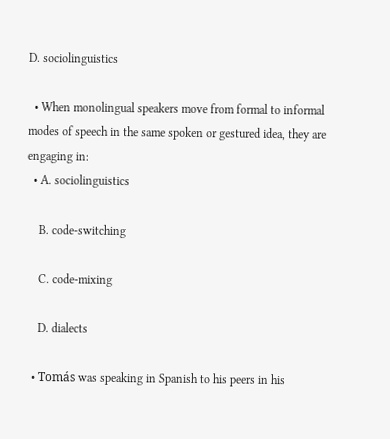D. sociolinguistics

  • When monolingual speakers move from formal to informal modes of speech in the same spoken or gestured idea, they are engaging in:
  • A. sociolinguistics

    B. code-switching

    C. code-mixing

    D. dialects

  • Tomás was speaking in Spanish to his peers in his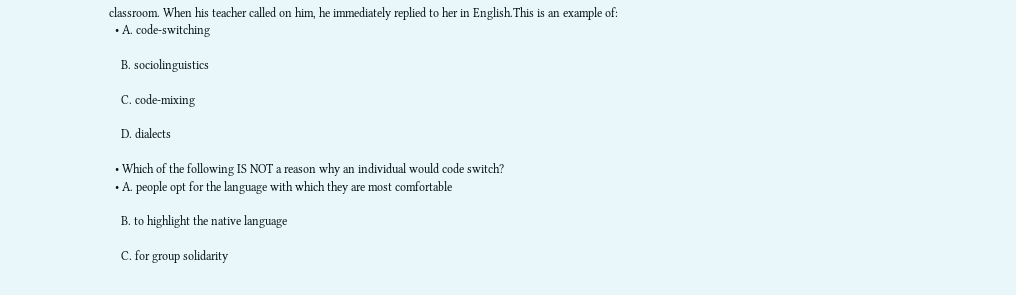classroom. When his teacher called on him, he immediately replied to her in English.This is an example of:
  • A. code-switching

    B. sociolinguistics

    C. code-mixing

    D. dialects

  • Which of the following IS NOT a reason why an individual would code switch?
  • A. people opt for the language with which they are most comfortable

    B. to highlight the native language

    C. for group solidarity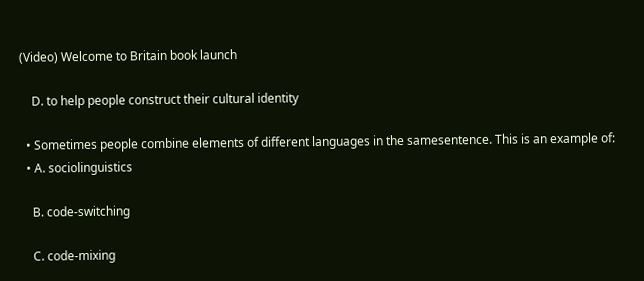(Video) Welcome to Britain book launch

    D. to help people construct their cultural identity

  • Sometimes people combine elements of different languages in the samesentence. This is an example of:
  • A. sociolinguistics

    B. code-switching

    C. code-mixing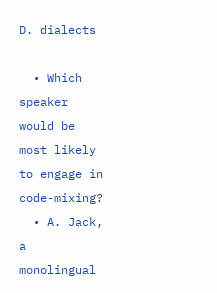D. dialects

  • Which speaker would be most likely to engage in code-mixing?
  • A. Jack, a monolingual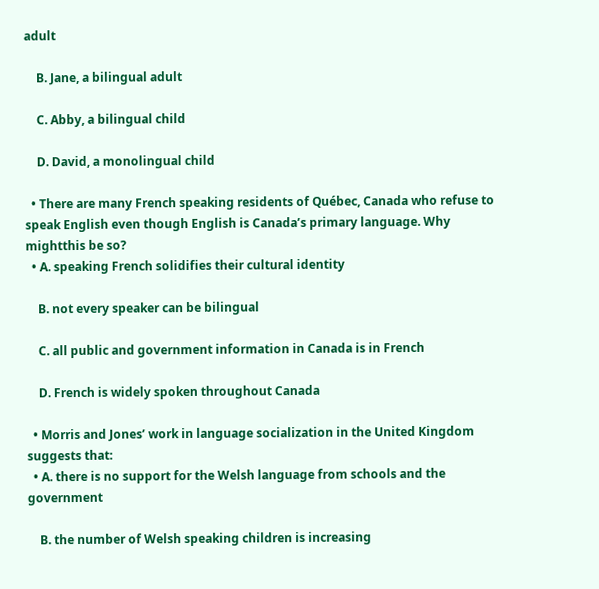adult

    B. Jane, a bilingual adult

    C. Abby, a bilingual child

    D. David, a monolingual child

  • There are many French speaking residents of Québec, Canada who refuse to speak English even though English is Canada’s primary language. Why mightthis be so?
  • A. speaking French solidifies their cultural identity

    B. not every speaker can be bilingual

    C. all public and government information in Canada is in French

    D. French is widely spoken throughout Canada

  • Morris and Jones’ work in language socialization in the United Kingdom suggests that:
  • A. there is no support for the Welsh language from schools and the government

    B. the number of Welsh speaking children is increasing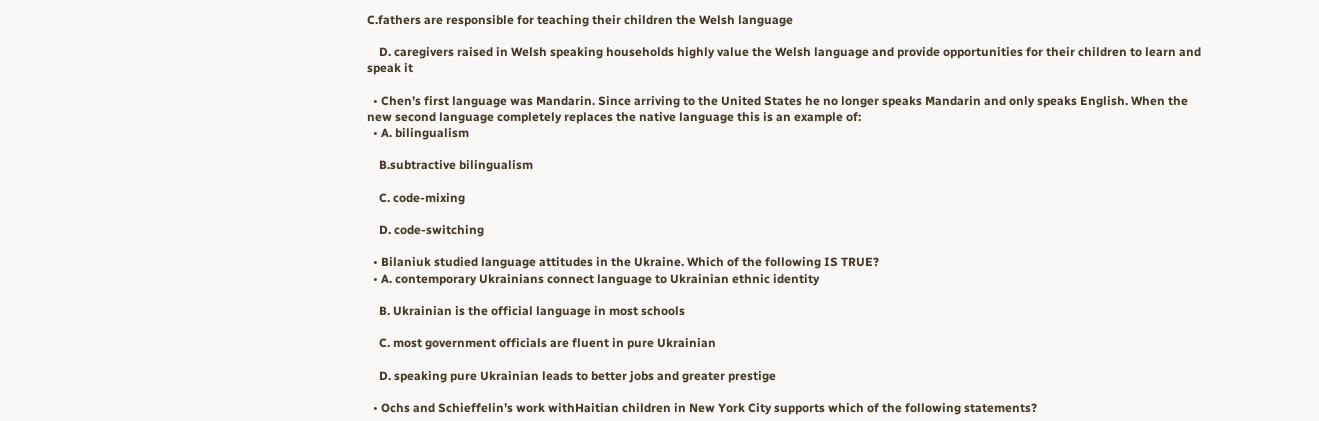C.fathers are responsible for teaching their children the Welsh language

    D. caregivers raised in Welsh speaking households highly value the Welsh language and provide opportunities for their children to learn and speak it

  • Chen’s first language was Mandarin. Since arriving to the United States he no longer speaks Mandarin and only speaks English. When the new second language completely replaces the native language this is an example of:
  • A. bilingualism

    B.subtractive bilingualism

    C. code-mixing

    D. code-switching

  • Bilaniuk studied language attitudes in the Ukraine. Which of the following IS TRUE?
  • A. contemporary Ukrainians connect language to Ukrainian ethnic identity

    B. Ukrainian is the official language in most schools

    C. most government officials are fluent in pure Ukrainian

    D. speaking pure Ukrainian leads to better jobs and greater prestige

  • Ochs and Schieffelin’s work withHaitian children in New York City supports which of the following statements?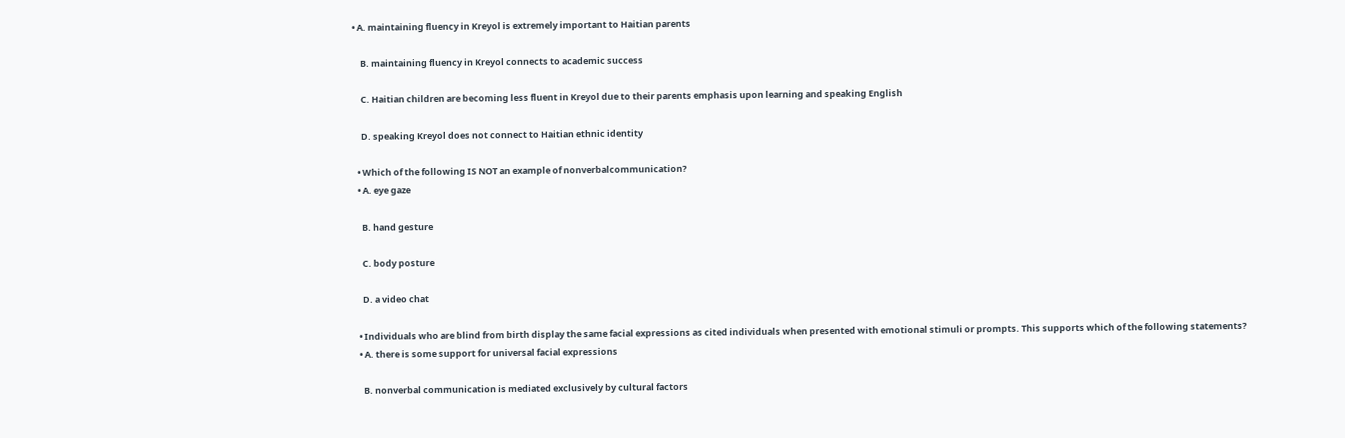• A. maintaining fluency in Kreyol is extremely important to Haitian parents

    B. maintaining fluency in Kreyol connects to academic success

    C. Haitian children are becoming less fluent in Kreyol due to their parents emphasis upon learning and speaking English

    D. speaking Kreyol does not connect to Haitian ethnic identity

  • Which of the following IS NOT an example of nonverbalcommunication?
  • A. eye gaze

    B. hand gesture

    C. body posture

    D. a video chat

  • Individuals who are blind from birth display the same facial expressions as cited individuals when presented with emotional stimuli or prompts. This supports which of the following statements?
  • A. there is some support for universal facial expressions

    B. nonverbal communication is mediated exclusively by cultural factors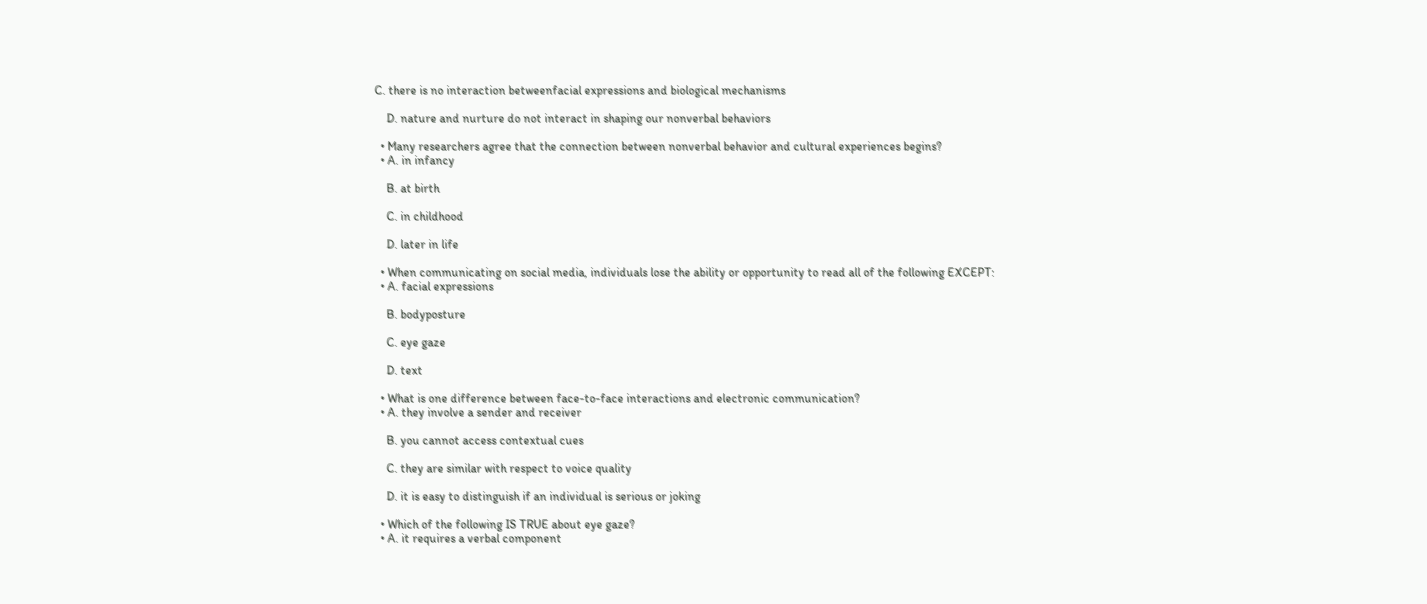C. there is no interaction betweenfacial expressions and biological mechanisms

    D. nature and nurture do not interact in shaping our nonverbal behaviors

  • Many researchers agree that the connection between nonverbal behavior and cultural experiences begins?
  • A. in infancy

    B. at birth

    C. in childhood

    D. later in life

  • When communicating on social media, individuals lose the ability or opportunity to read all of the following EXCEPT:
  • A. facial expressions

    B. bodyposture

    C. eye gaze

    D. text

  • What is one difference between face-to-face interactions and electronic communication?
  • A. they involve a sender and receiver

    B. you cannot access contextual cues

    C. they are similar with respect to voice quality

    D. it is easy to distinguish if an individual is serious or joking

  • Which of the following IS TRUE about eye gaze?
  • A. it requires a verbal component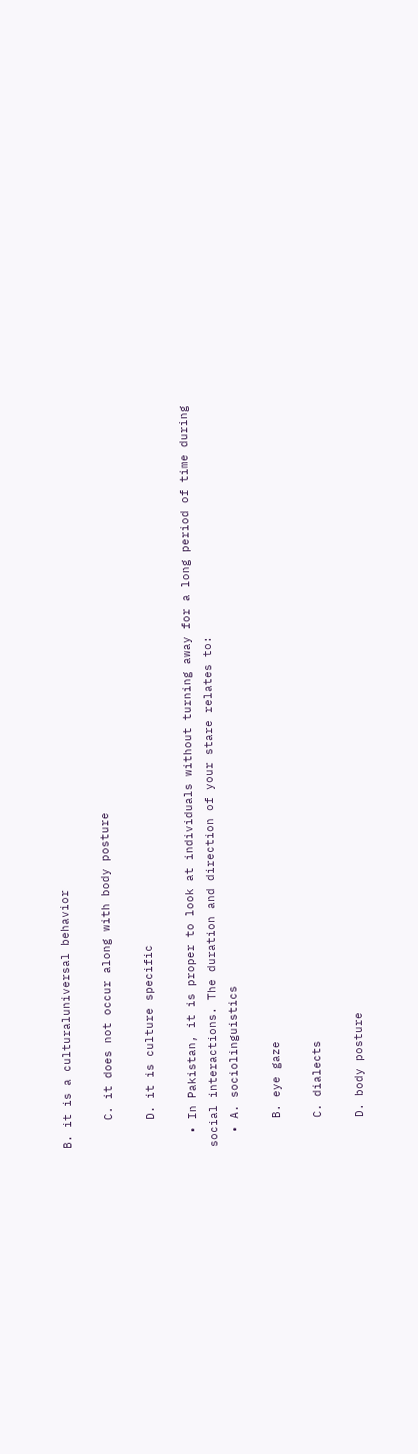B. it is a culturaluniversal behavior

    C. it does not occur along with body posture

    D. it is culture specific

  • In Pakistan, it is proper to look at individuals without turning away for a long period of time during social interactions. The duration and direction of your stare relates to:
  • A. sociolinguistics

    B. eye gaze

    C. dialects

    D. body posture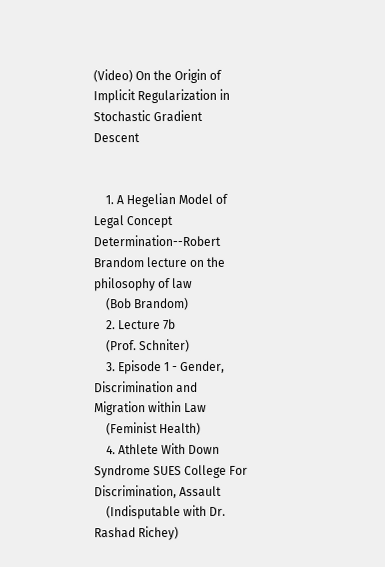(Video) On the Origin of Implicit Regularization in Stochastic Gradient Descent


    1. A Hegelian Model of Legal Concept Determination--Robert Brandom lecture on the philosophy of law
    (Bob Brandom)
    2. Lecture 7b
    (Prof. Schniter)
    3. Episode 1 - Gender, Discrimination and Migration within Law
    (Feminist Health)
    4. Athlete With Down Syndrome SUES College For Discrimination, Assault
    (Indisputable with Dr. Rashad Richey)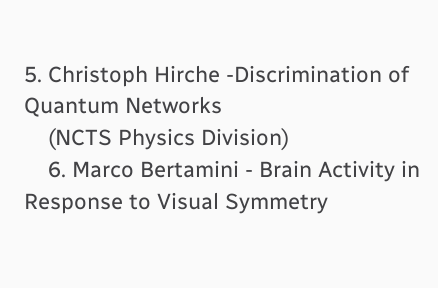5. Christoph Hirche -Discrimination of Quantum Networks
    (NCTS Physics Division)
    6. Marco Bertamini - Brain Activity in Response to Visual Symmetry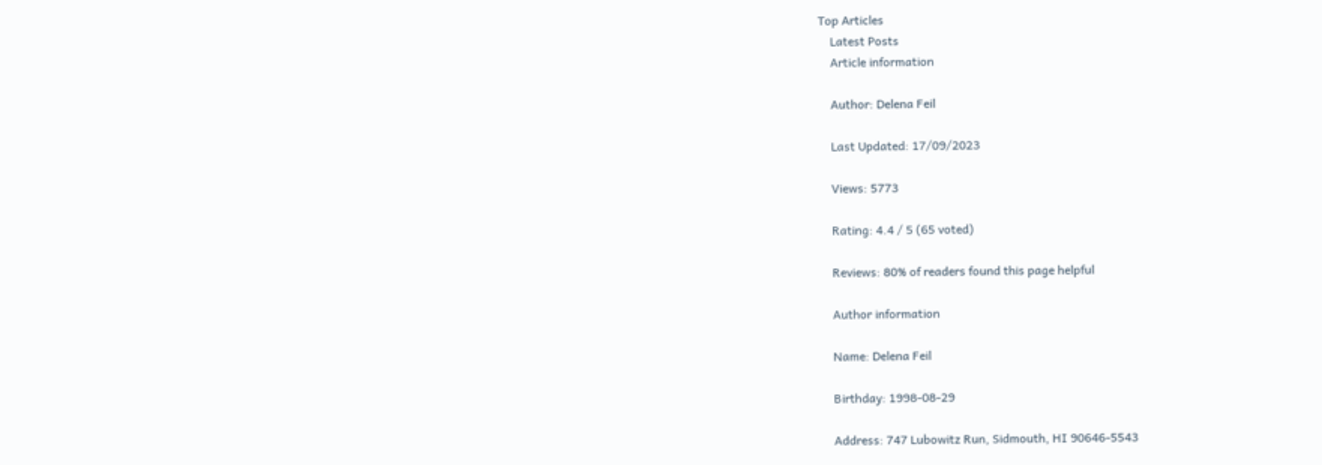Top Articles
    Latest Posts
    Article information

    Author: Delena Feil

    Last Updated: 17/09/2023

    Views: 5773

    Rating: 4.4 / 5 (65 voted)

    Reviews: 80% of readers found this page helpful

    Author information

    Name: Delena Feil

    Birthday: 1998-08-29

    Address: 747 Lubowitz Run, Sidmouth, HI 90646-5543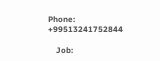Phone: +99513241752844

    Job: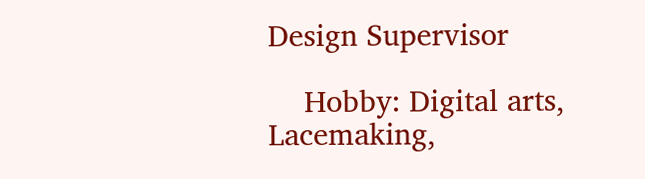Design Supervisor

    Hobby: Digital arts, Lacemaking,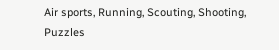Air sports, Running, Scouting, Shooting, Puzzles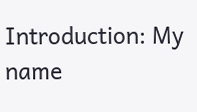Introduction: My name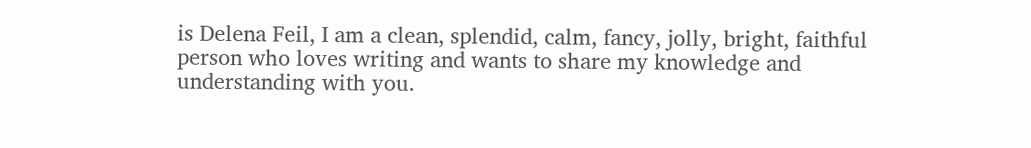is Delena Feil, I am a clean, splendid, calm, fancy, jolly, bright, faithful person who loves writing and wants to share my knowledge and understanding with you.